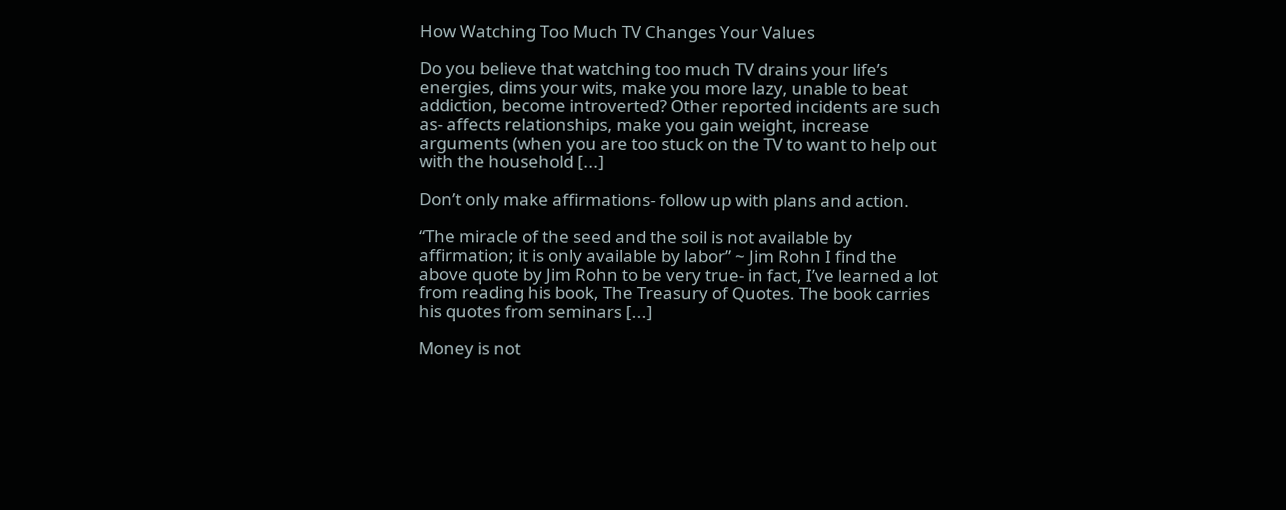How Watching Too Much TV Changes Your Values

Do you believe that watching too much TV drains your life’s energies, dims your wits, make you more lazy, unable to beat addiction, become introverted? Other reported incidents are such as- affects relationships, make you gain weight, increase arguments (when you are too stuck on the TV to want to help out with the household [...]

Don’t only make affirmations- follow up with plans and action.

“The miracle of the seed and the soil is not available by affirmation; it is only available by labor” ~ Jim Rohn I find the above quote by Jim Rohn to be very true- in fact, I’ve learned a lot from reading his book, The Treasury of Quotes. The book carries his quotes from seminars [...]

Money is not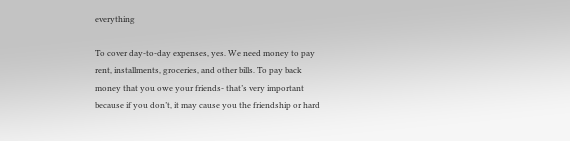everything

To cover day-to-day expenses, yes. We need money to pay rent, installments, groceries, and other bills. To pay back money that you owe your friends- that’s very important because if you don’t, it may cause you the friendship or hard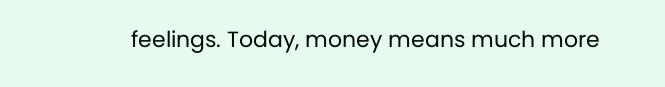feelings. Today, money means much more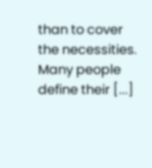than to cover the necessities. Many people define their [...]